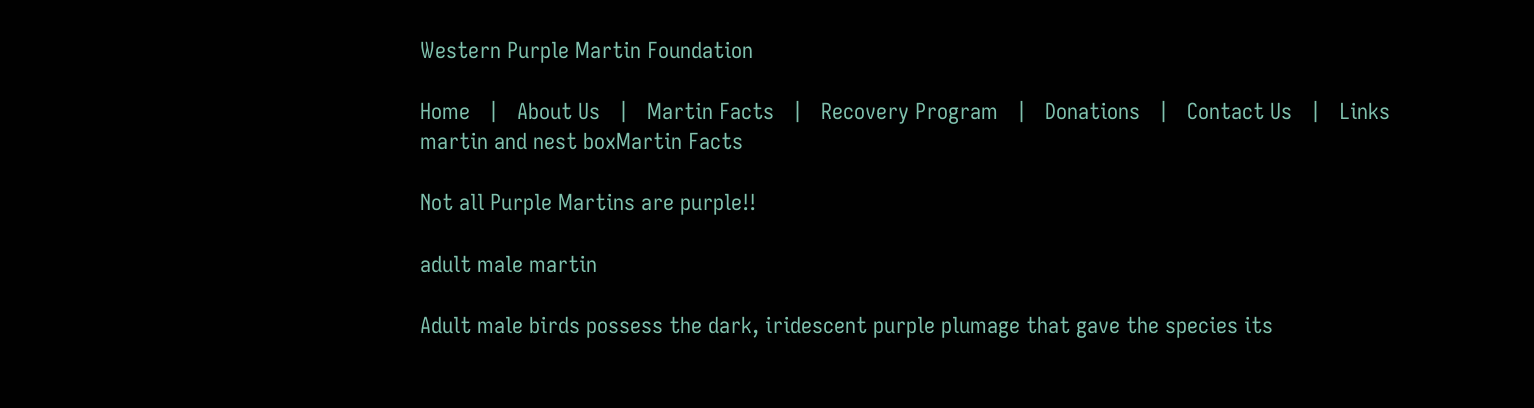Western Purple Martin Foundation

Home   |   About Us   |   Martin Facts   |   Recovery Program   |   Donations   |   Contact Us   |   Links
martin and nest boxMartin Facts

Not all Purple Martins are purple!!

adult male martin

Adult male birds possess the dark, iridescent purple plumage that gave the species its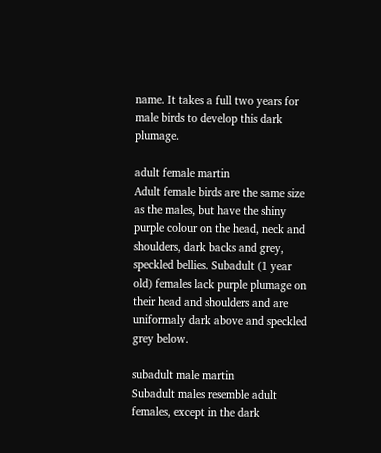name. It takes a full two years for male birds to develop this dark plumage.

adult female martin
Adult female birds are the same size as the males, but have the shiny purple colour on the head, neck and shoulders, dark backs and grey, speckled bellies. Subadult (1 year old) females lack purple plumage on their head and shoulders and are uniformaly dark above and speckled grey below.

subadult male martin
Subadult males resemble adult females, except in the dark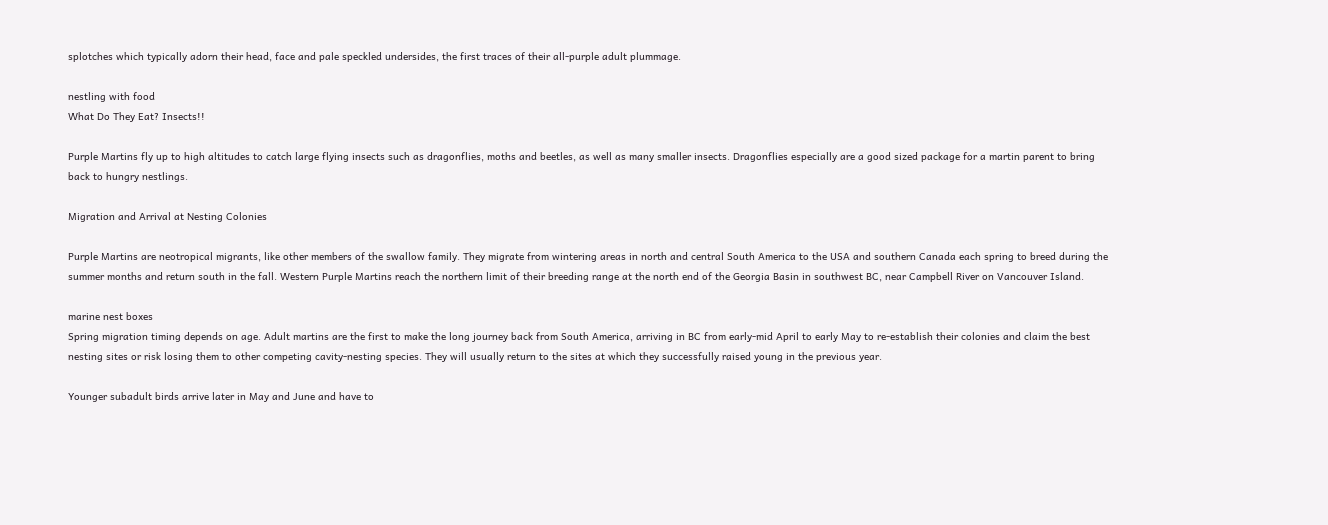splotches which typically adorn their head, face and pale speckled undersides, the first traces of their all-purple adult plummage.

nestling with food
What Do They Eat? Insects!!

Purple Martins fly up to high altitudes to catch large flying insects such as dragonflies, moths and beetles, as well as many smaller insects. Dragonflies especially are a good sized package for a martin parent to bring back to hungry nestlings.

Migration and Arrival at Nesting Colonies

Purple Martins are neotropical migrants, like other members of the swallow family. They migrate from wintering areas in north and central South America to the USA and southern Canada each spring to breed during the summer months and return south in the fall. Western Purple Martins reach the northern limit of their breeding range at the north end of the Georgia Basin in southwest BC, near Campbell River on Vancouver Island.

marine nest boxes
Spring migration timing depends on age. Adult martins are the first to make the long journey back from South America, arriving in BC from early-mid April to early May to re-establish their colonies and claim the best nesting sites or risk losing them to other competing cavity-nesting species. They will usually return to the sites at which they successfully raised young in the previous year.

Younger subadult birds arrive later in May and June and have to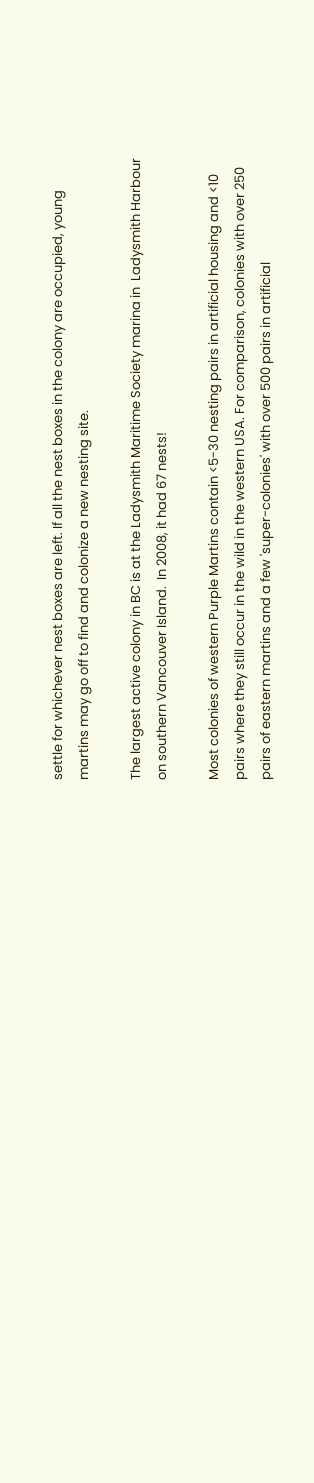settle for whichever nest boxes are left. If all the nest boxes in the colony are occupied, young martins may go off to find and colonize a new nesting site.

The largest active colony in BC is at the Ladysmith Maritime Society marina in  Ladysmith Harbour on southern Vancouver Island.  In 2008, it had 67 nests!

Most colonies of western Purple Martins contain <5-30 nesting pairs in artificial housing and <10 pairs where they still occur in the wild in the western USA. For comparison, colonies with over 250 pairs of eastern martins and a few 'super-colonies' with over 500 pairs in artificial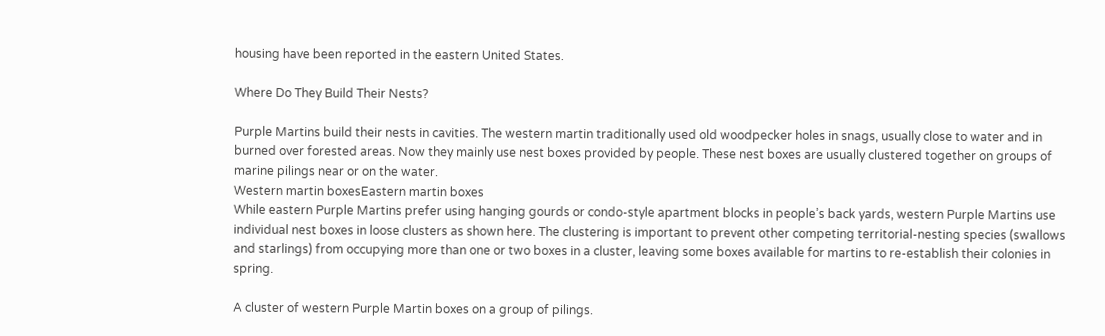housing have been reported in the eastern United States.

Where Do They Build Their Nests?

Purple Martins build their nests in cavities. The western martin traditionally used old woodpecker holes in snags, usually close to water and in burned over forested areas. Now they mainly use nest boxes provided by people. These nest boxes are usually clustered together on groups of marine pilings near or on the water.
Western martin boxesEastern martin boxes
While eastern Purple Martins prefer using hanging gourds or condo-style apartment blocks in people’s back yards, western Purple Martins use individual nest boxes in loose clusters as shown here. The clustering is important to prevent other competing territorial-nesting species (swallows and starlings) from occupying more than one or two boxes in a cluster, leaving some boxes available for martins to re-establish their colonies in spring.

A cluster of western Purple Martin boxes on a group of pilings.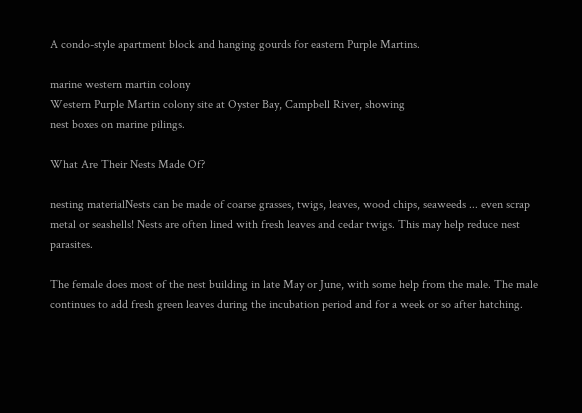A condo-style apartment block and hanging gourds for eastern Purple Martins.

marine western martin colony
Western Purple Martin colony site at Oyster Bay, Campbell River, showing
nest boxes on marine pilings.

What Are Their Nests Made Of?

nesting materialNests can be made of coarse grasses, twigs, leaves, wood chips, seaweeds ... even scrap metal or seashells! Nests are often lined with fresh leaves and cedar twigs. This may help reduce nest parasites.

The female does most of the nest building in late May or June, with some help from the male. The male continues to add fresh green leaves during the incubation period and for a week or so after hatching.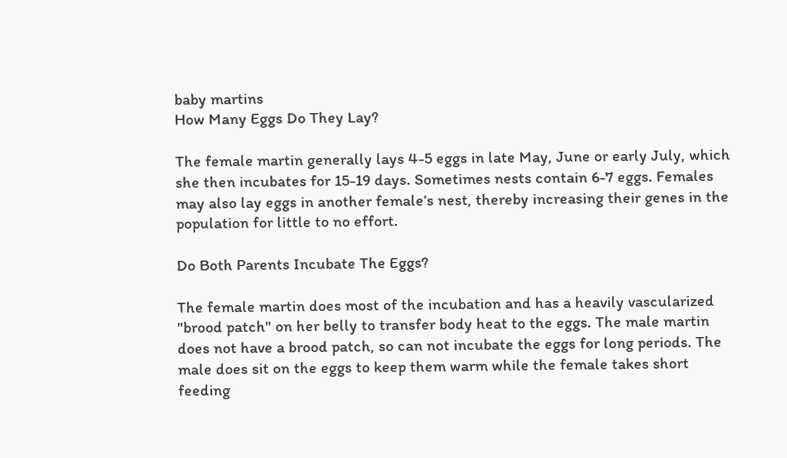baby martins
How Many Eggs Do They Lay?

The female martin generally lays 4-5 eggs in late May, June or early July, which she then incubates for 15-19 days. Sometimes nests contain 6-7 eggs. Females may also lay eggs in another female’s nest, thereby increasing their genes in the population for little to no effort.

Do Both Parents Incubate The Eggs?

The female martin does most of the incubation and has a heavily vascularized "brood patch" on her belly to transfer body heat to the eggs. The male martin does not have a brood patch, so can not incubate the eggs for long periods. The male does sit on the eggs to keep them warm while the female takes short feeding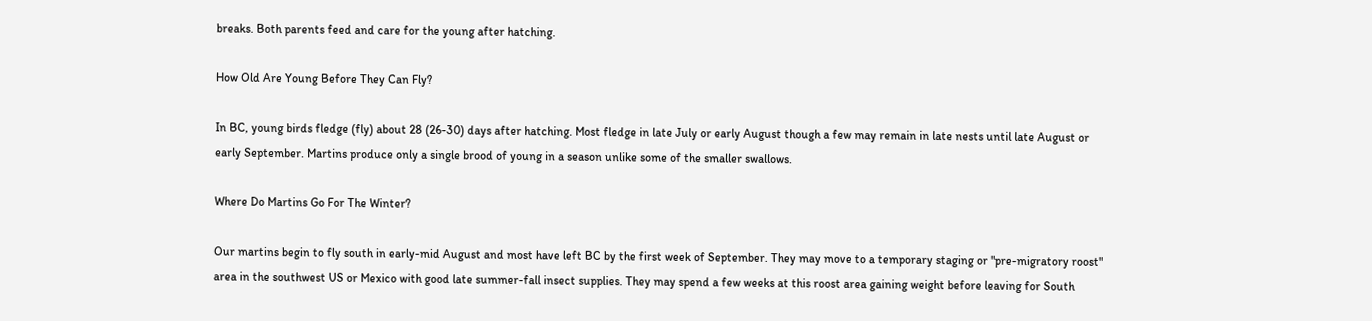breaks. Both parents feed and care for the young after hatching.

How Old Are Young Before They Can Fly?

In BC, young birds fledge (fly) about 28 (26-30) days after hatching. Most fledge in late July or early August though a few may remain in late nests until late August or early September. Martins produce only a single brood of young in a season unlike some of the smaller swallows.

Where Do Martins Go For The Winter?

Our martins begin to fly south in early-mid August and most have left BC by the first week of September. They may move to a temporary staging or "pre-migratory roost" area in the southwest US or Mexico with good late summer-fall insect supplies. They may spend a few weeks at this roost area gaining weight before leaving for South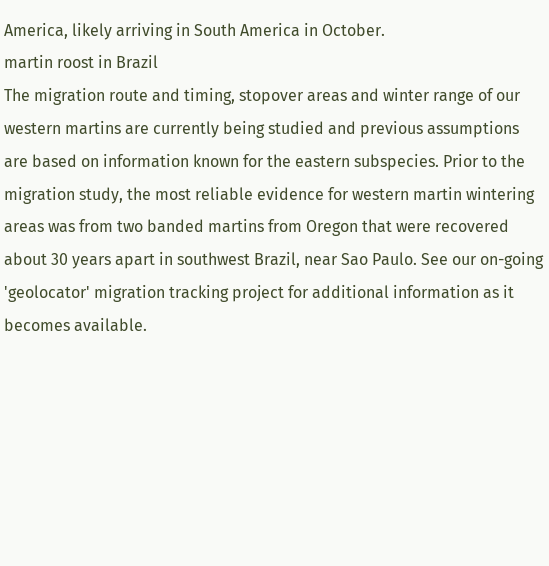America, likely arriving in South America in October.
martin roost in Brazil
The migration route and timing, stopover areas and winter range of our western martins are currently being studied and previous assumptions are based on information known for the eastern subspecies. Prior to the migration study, the most reliable evidence for western martin wintering areas was from two banded martins from Oregon that were recovered about 30 years apart in southwest Brazil, near Sao Paulo. See our on-going 'geolocator' migration tracking project for additional information as it becomes available.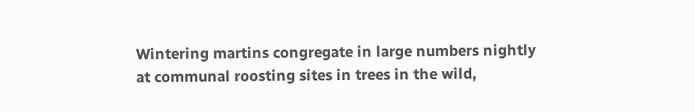Wintering martins congregate in large numbers nightly at communal roosting sites in trees in the wild,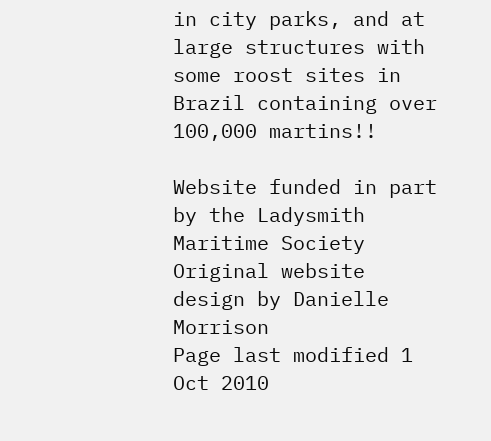in city parks, and at large structures with some roost sites in Brazil containing over 100,000 martins!!

Website funded in part by the Ladysmith Maritime Society
Original website design by Danielle Morrison
Page last modified 1 Oct 2010